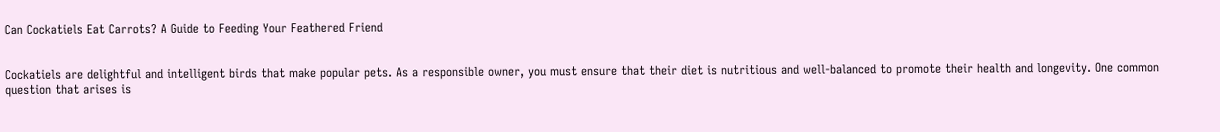Can Cockatiels Eat Carrots? A Guide to Feeding Your Feathered Friend


Cockatiels are delightful and intelligent birds that make popular pets. As a responsible owner, you must ensure that their diet is nutritious and well-balanced to promote their health and longevity. One common question that arises is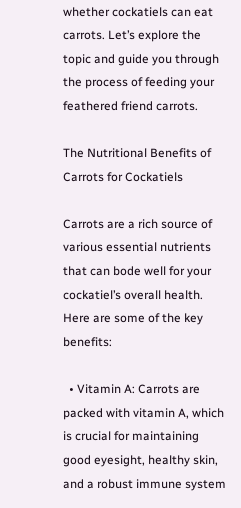whether cockatiels can eat carrots. Let’s explore the topic and guide you through the process of feeding your feathered friend carrots.

The Nutritional Benefits of Carrots for Cockatiels

Carrots are a rich source of various essential nutrients that can bode well for your cockatiel’s overall health. Here are some of the key benefits:

  • Vitamin A: Carrots are packed with vitamin A, which is crucial for maintaining good eyesight, healthy skin, and a robust immune system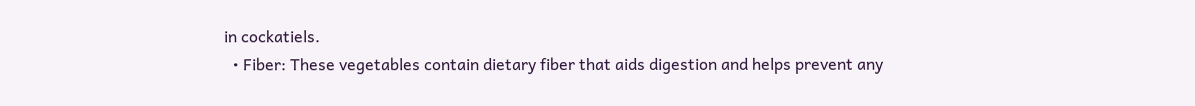in cockatiels.
  • Fiber: These vegetables contain dietary fiber that aids digestion and helps prevent any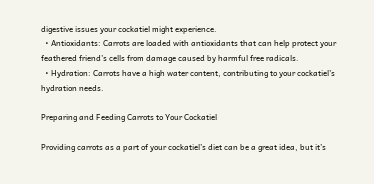digestive issues your cockatiel might experience.
  • Antioxidants: Carrots are loaded with antioxidants that can help protect your feathered friend’s cells from damage caused by harmful free radicals.
  • Hydration: Carrots have a high water content, contributing to your cockatiel’s hydration needs.

Preparing and Feeding Carrots to Your Cockatiel

Providing carrots as a part of your cockatiel’s diet can be a great idea, but it’s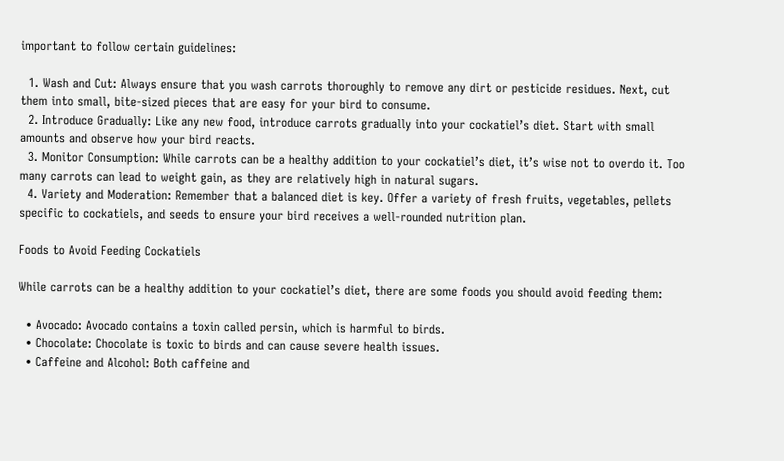important to follow certain guidelines:

  1. Wash and Cut: Always ensure that you wash carrots thoroughly to remove any dirt or pesticide residues. Next, cut them into small, bite-sized pieces that are easy for your bird to consume.
  2. Introduce Gradually: Like any new food, introduce carrots gradually into your cockatiel’s diet. Start with small amounts and observe how your bird reacts.
  3. Monitor Consumption: While carrots can be a healthy addition to your cockatiel’s diet, it’s wise not to overdo it. Too many carrots can lead to weight gain, as they are relatively high in natural sugars.
  4. Variety and Moderation: Remember that a balanced diet is key. Offer a variety of fresh fruits, vegetables, pellets specific to cockatiels, and seeds to ensure your bird receives a well-rounded nutrition plan.

Foods to Avoid Feeding Cockatiels

While carrots can be a healthy addition to your cockatiel’s diet, there are some foods you should avoid feeding them:

  • Avocado: Avocado contains a toxin called persin, which is harmful to birds.
  • Chocolate: Chocolate is toxic to birds and can cause severe health issues.
  • Caffeine and Alcohol: Both caffeine and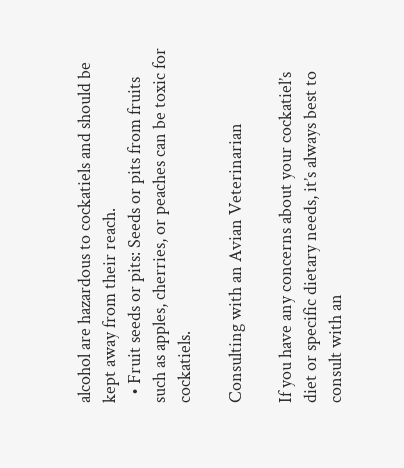alcohol are hazardous to cockatiels and should be kept away from their reach.
  • Fruit seeds or pits: Seeds or pits from fruits such as apples, cherries, or peaches can be toxic for cockatiels.

Consulting with an Avian Veterinarian

If you have any concerns about your cockatiel’s diet or specific dietary needs, it’s always best to consult with an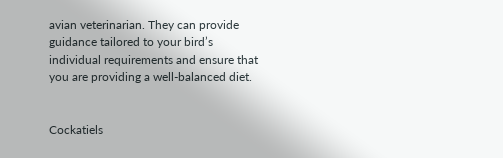avian veterinarian. They can provide guidance tailored to your bird’s individual requirements and ensure that you are providing a well-balanced diet.


Cockatiels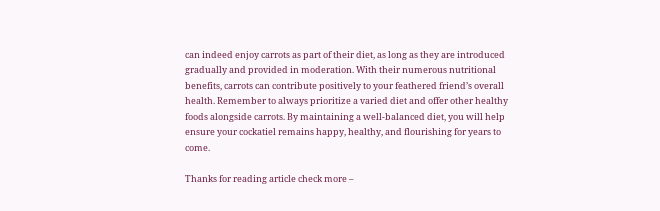can indeed enjoy carrots as part of their diet, as long as they are introduced gradually and provided in moderation. With their numerous nutritional benefits, carrots can contribute positively to your feathered friend’s overall health. Remember to always prioritize a varied diet and offer other healthy foods alongside carrots. By maintaining a well-balanced diet, you will help ensure your cockatiel remains happy, healthy, and flourishing for years to come.

Thanks for reading article check more –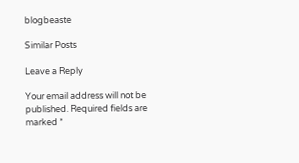blogbeaste

Similar Posts

Leave a Reply

Your email address will not be published. Required fields are marked *